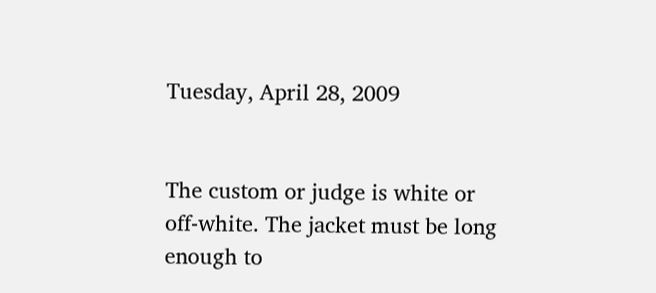Tuesday, April 28, 2009


The custom or judge is white or off-white. The jacket must be long enough to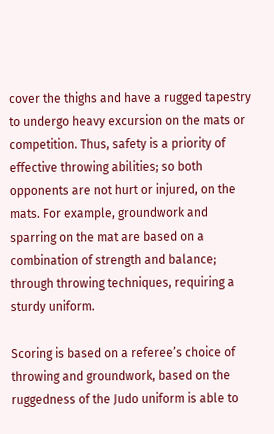cover the thighs and have a rugged tapestry to undergo heavy excursion on the mats or competition. Thus, safety is a priority of effective throwing abilities; so both opponents are not hurt or injured, on the mats. For example, groundwork and sparring on the mat are based on a combination of strength and balance; through throwing techniques, requiring a sturdy uniform.

Scoring is based on a referee’s choice of throwing and groundwork, based on the ruggedness of the Judo uniform is able to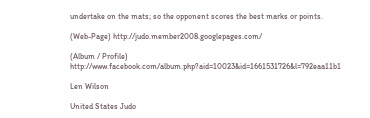undertake on the mats; so the opponent scores the best marks or points.

(Web-Page) http://judo.member2008.googlepages.com/

(Album / Profile) http://www.facebook.com/album.php?aid=10023&id=1661531726&l=792eaa11b1

Len Wilson

United States Judo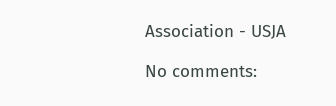Association - USJA

No comments: